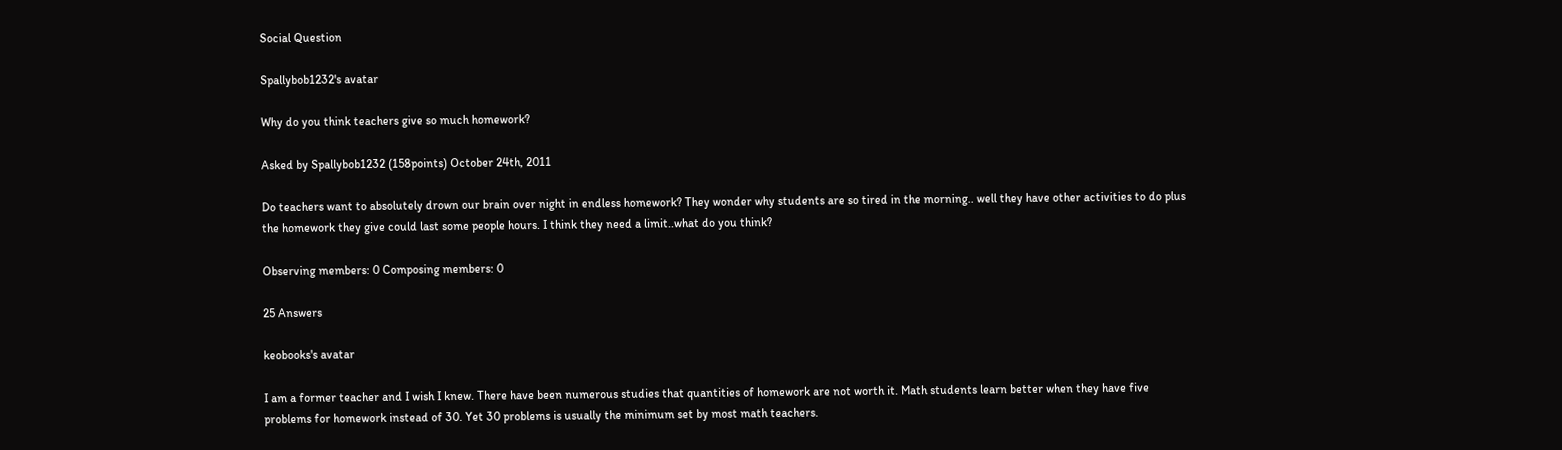Social Question

Spallybob1232's avatar

Why do you think teachers give so much homework?

Asked by Spallybob1232 (158points) October 24th, 2011

Do teachers want to absolutely drown our brain over night in endless homework? They wonder why students are so tired in the morning.. well they have other activities to do plus the homework they give could last some people hours. I think they need a limit..what do you think?

Observing members: 0 Composing members: 0

25 Answers

keobooks's avatar

I am a former teacher and I wish I knew. There have been numerous studies that quantities of homework are not worth it. Math students learn better when they have five problems for homework instead of 30. Yet 30 problems is usually the minimum set by most math teachers.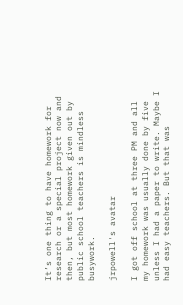It’s one thing to have homework for research or a special project now and then, but most homework given out by public school teachers is mindless busywork.

jrpowell's avatar

I got off school at three PM and all my homework was usually done by five unless I had a paper to write. Maybe I had easy teachers. But that was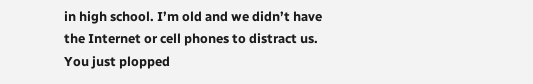in high school. I’m old and we didn’t have the Internet or cell phones to distract us. You just plopped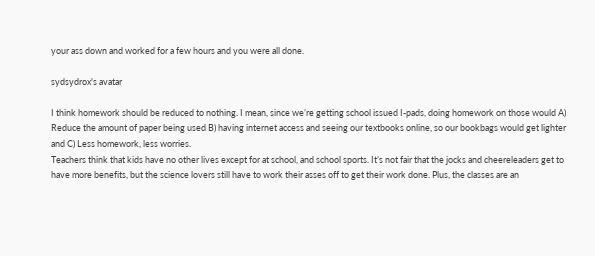your ass down and worked for a few hours and you were all done.

sydsydrox's avatar

I think homework should be reduced to nothing. I mean, since we’re getting school issued I-pads, doing homework on those would A) Reduce the amount of paper being used B) having internet access and seeing our textbooks online, so our bookbags would get lighter and C) Less homework, less worries.
Teachers think that kids have no other lives except for at school, and school sports. It’s not fair that the jocks and cheereleaders get to have more benefits, but the science lovers still have to work their asses off to get their work done. Plus, the classes are an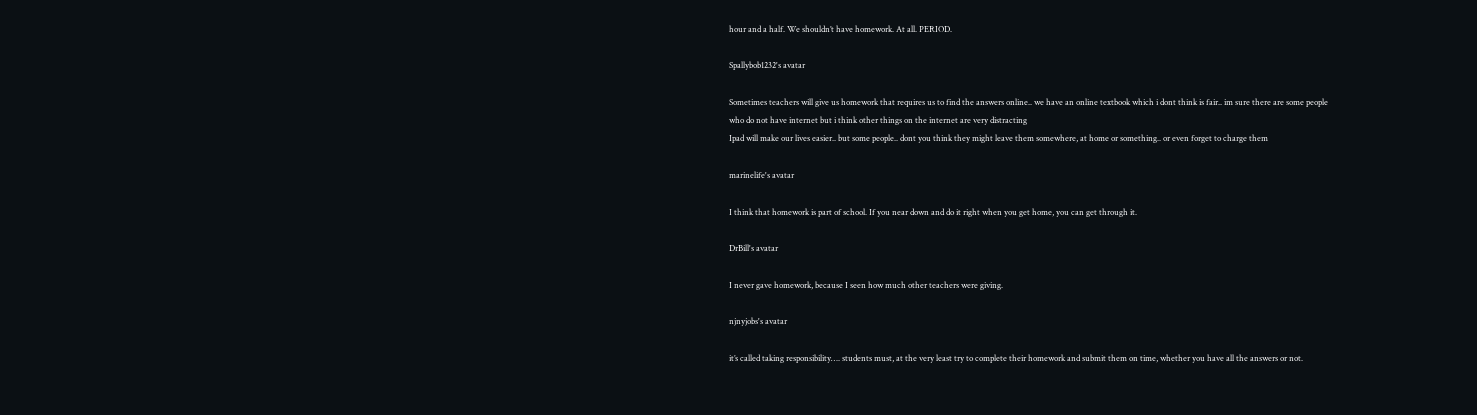hour and a half. We shouldn’t have homework. At all. PERIOD.

Spallybob1232's avatar

Sometimes teachers will give us homework that requires us to find the answers online.. we have an online textbook which i dont think is fair.. im sure there are some people who do not have internet but i think other things on the internet are very distracting
Ipad will make our lives easier.. but some people.. dont you think they might leave them somewhere, at home or something.. or even forget to charge them

marinelife's avatar

I think that homework is part of school. If you near down and do it right when you get home, you can get through it.

DrBill's avatar

I never gave homework, because I seen how much other teachers were giving.

njnyjobs's avatar

it’s called taking responsibility…. students must, at the very least try to complete their homework and submit them on time, whether you have all the answers or not.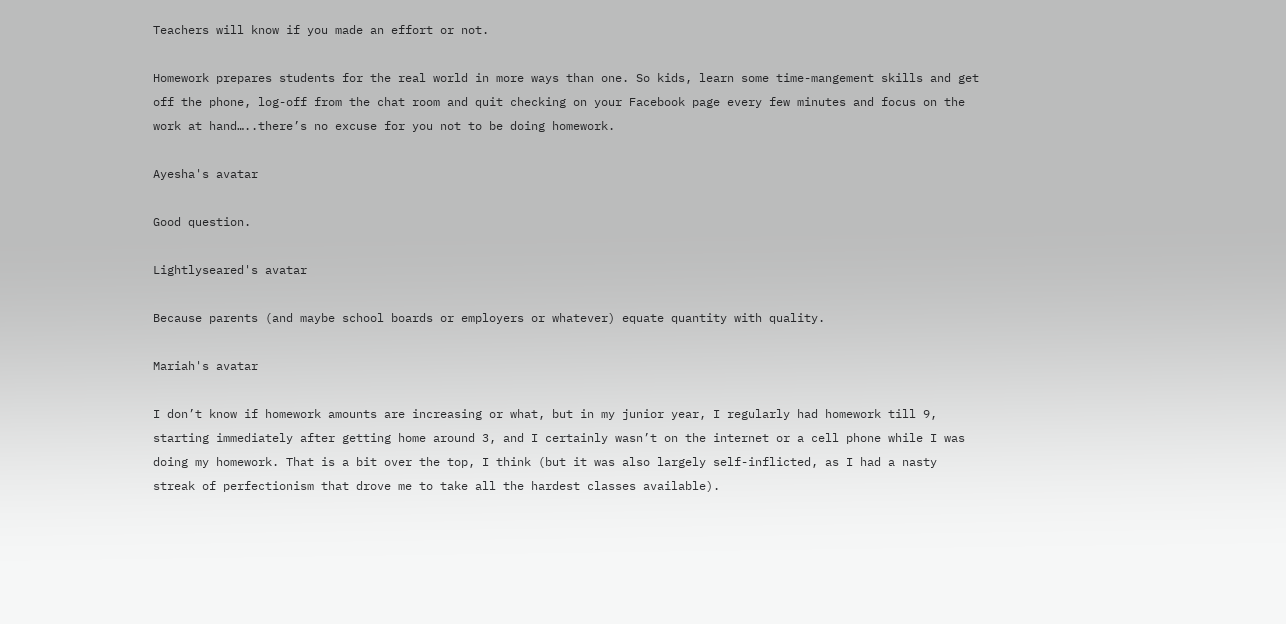Teachers will know if you made an effort or not.

Homework prepares students for the real world in more ways than one. So kids, learn some time-mangement skills and get off the phone, log-off from the chat room and quit checking on your Facebook page every few minutes and focus on the work at hand…..there’s no excuse for you not to be doing homework.

Ayesha's avatar

Good question.

Lightlyseared's avatar

Because parents (and maybe school boards or employers or whatever) equate quantity with quality.

Mariah's avatar

I don’t know if homework amounts are increasing or what, but in my junior year, I regularly had homework till 9, starting immediately after getting home around 3, and I certainly wasn’t on the internet or a cell phone while I was doing my homework. That is a bit over the top, I think (but it was also largely self-inflicted, as I had a nasty streak of perfectionism that drove me to take all the hardest classes available).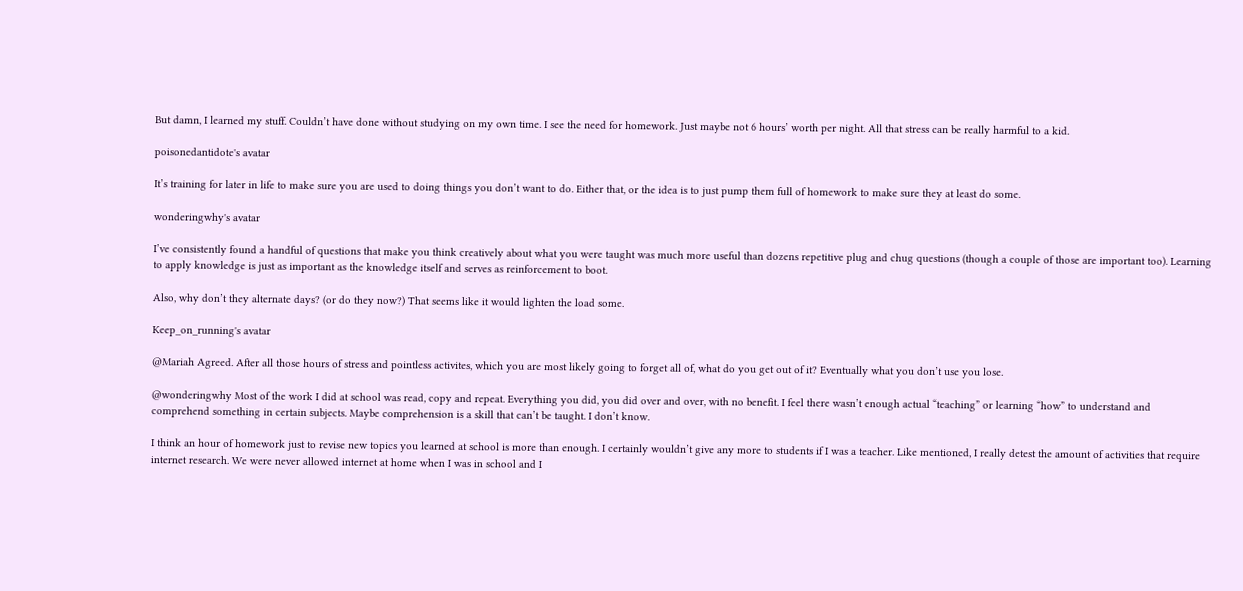But damn, I learned my stuff. Couldn’t have done without studying on my own time. I see the need for homework. Just maybe not 6 hours’ worth per night. All that stress can be really harmful to a kid.

poisonedantidote's avatar

It’s training for later in life to make sure you are used to doing things you don’t want to do. Either that, or the idea is to just pump them full of homework to make sure they at least do some.

wonderingwhy's avatar

I’ve consistently found a handful of questions that make you think creatively about what you were taught was much more useful than dozens repetitive plug and chug questions (though a couple of those are important too). Learning to apply knowledge is just as important as the knowledge itself and serves as reinforcement to boot.

Also, why don’t they alternate days? (or do they now?) That seems like it would lighten the load some.

Keep_on_running's avatar

@Mariah Agreed. After all those hours of stress and pointless activites, which you are most likely going to forget all of, what do you get out of it? Eventually what you don’t use you lose.

@wonderingwhy Most of the work I did at school was read, copy and repeat. Everything you did, you did over and over, with no benefit. I feel there wasn’t enough actual “teaching” or learning “how” to understand and comprehend something in certain subjects. Maybe comprehension is a skill that can’t be taught. I don’t know.

I think an hour of homework just to revise new topics you learned at school is more than enough. I certainly wouldn’t give any more to students if I was a teacher. Like mentioned, I really detest the amount of activities that require internet research. We were never allowed internet at home when I was in school and I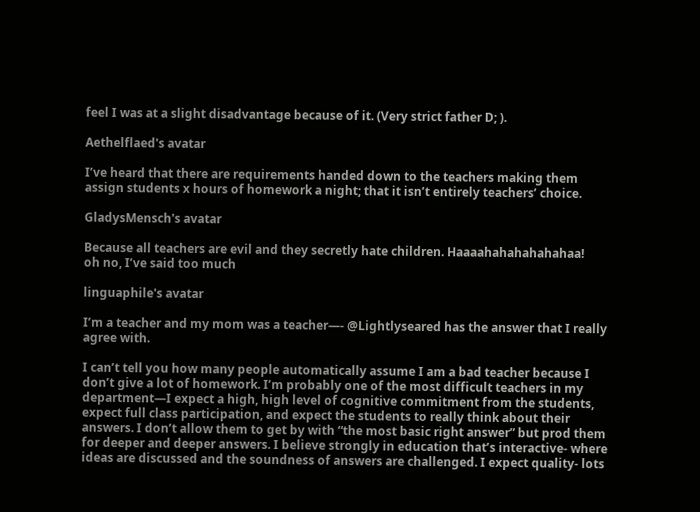feel I was at a slight disadvantage because of it. (Very strict father D; ).

Aethelflaed's avatar

I’ve heard that there are requirements handed down to the teachers making them assign students x hours of homework a night; that it isn’t entirely teachers’ choice.

GladysMensch's avatar

Because all teachers are evil and they secretly hate children. Haaaahahahahahahaa!
oh no, I’ve said too much

linguaphile's avatar

I’m a teacher and my mom was a teacher—- @Lightlyseared has the answer that I really agree with.

I can’t tell you how many people automatically assume I am a bad teacher because I don’t give a lot of homework. I’m probably one of the most difficult teachers in my department—I expect a high, high level of cognitive commitment from the students, expect full class participation, and expect the students to really think about their answers. I don’t allow them to get by with “the most basic right answer” but prod them for deeper and deeper answers. I believe strongly in education that’s interactive- where ideas are discussed and the soundness of answers are challenged. I expect quality- lots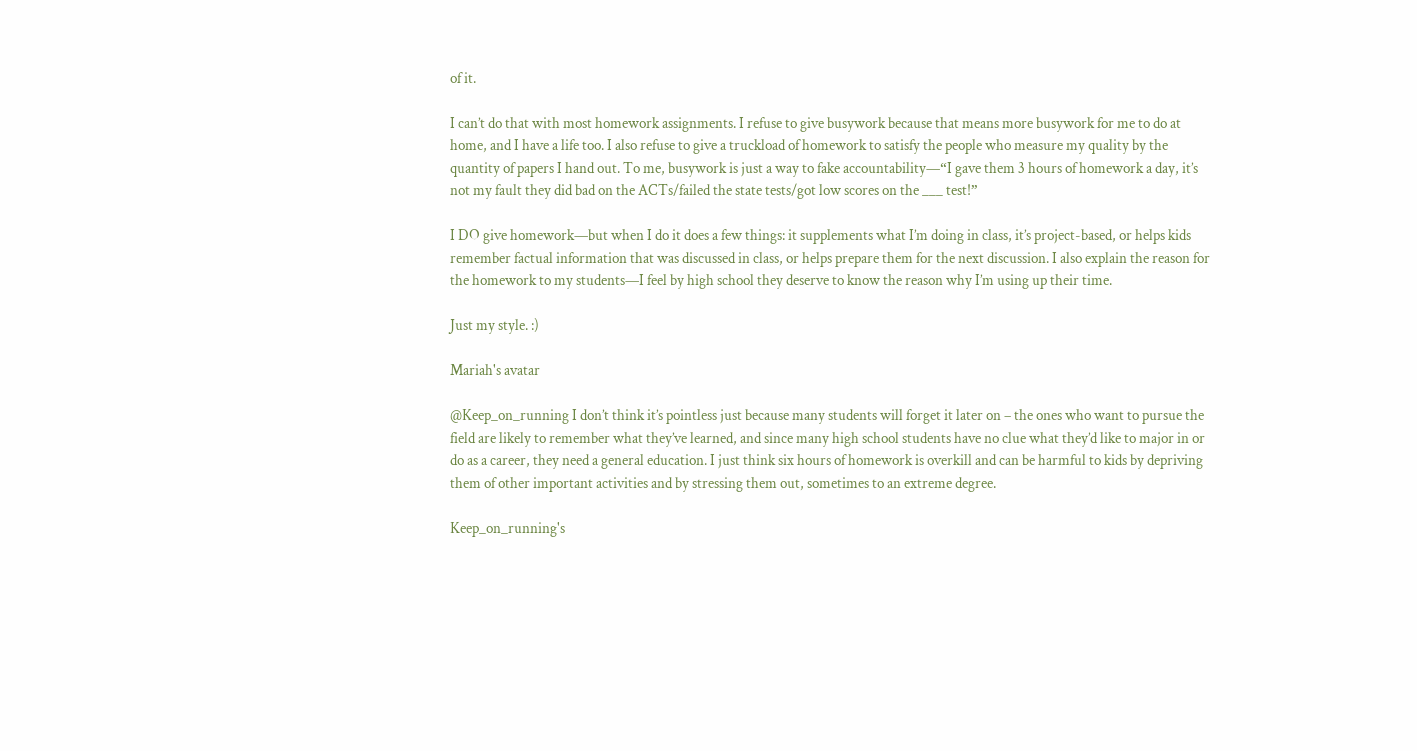of it.

I can’t do that with most homework assignments. I refuse to give busywork because that means more busywork for me to do at home, and I have a life too. I also refuse to give a truckload of homework to satisfy the people who measure my quality by the quantity of papers I hand out. To me, busywork is just a way to fake accountability—“I gave them 3 hours of homework a day, it’s not my fault they did bad on the ACTs/failed the state tests/got low scores on the ___ test!”

I DO give homework—but when I do it does a few things: it supplements what I’m doing in class, it’s project-based, or helps kids remember factual information that was discussed in class, or helps prepare them for the next discussion. I also explain the reason for the homework to my students—I feel by high school they deserve to know the reason why I’m using up their time.

Just my style. :)

Mariah's avatar

@Keep_on_running I don’t think it’s pointless just because many students will forget it later on – the ones who want to pursue the field are likely to remember what they’ve learned, and since many high school students have no clue what they’d like to major in or do as a career, they need a general education. I just think six hours of homework is overkill and can be harmful to kids by depriving them of other important activities and by stressing them out, sometimes to an extreme degree.

Keep_on_running's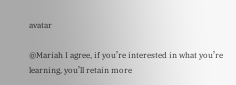avatar

@Mariah I agree, if you’re interested in what you’re learning, you’ll retain more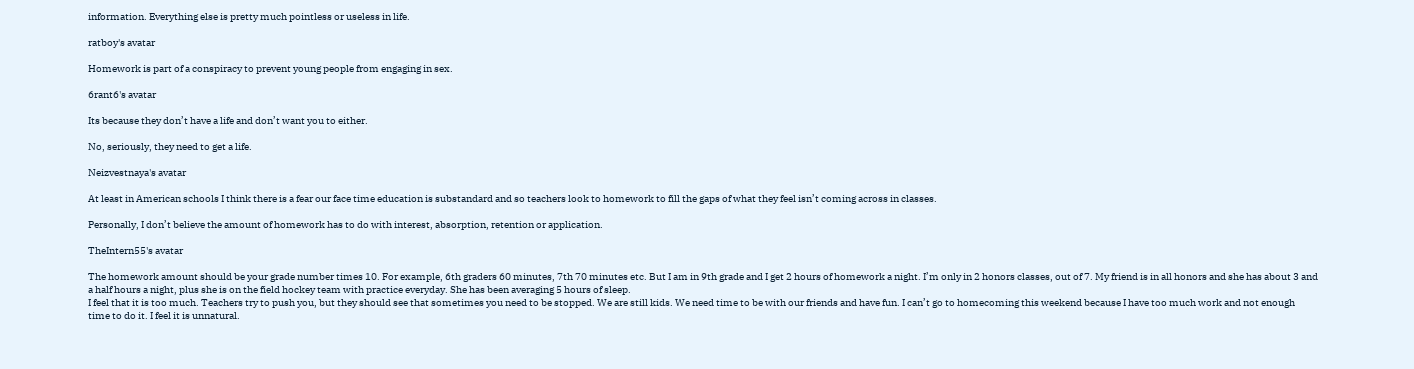information. Everything else is pretty much pointless or useless in life.

ratboy's avatar

Homework is part of a conspiracy to prevent young people from engaging in sex.

6rant6's avatar

Its because they don’t have a life and don’t want you to either.

No, seriously, they need to get a life.

Neizvestnaya's avatar

At least in American schools I think there is a fear our face time education is substandard and so teachers look to homework to fill the gaps of what they feel isn’t coming across in classes.

Personally, I don’t believe the amount of homework has to do with interest, absorption, retention or application.

TheIntern55's avatar

The homework amount should be your grade number times 10. For example, 6th graders 60 minutes, 7th 70 minutes etc. But I am in 9th grade and I get 2 hours of homework a night. I’m only in 2 honors classes, out of 7. My friend is in all honors and she has about 3 and a half hours a night, plus she is on the field hockey team with practice everyday. She has been averaging 5 hours of sleep.
I feel that it is too much. Teachers try to push you, but they should see that sometimes you need to be stopped. We are still kids. We need time to be with our friends and have fun. I can’t go to homecoming this weekend because I have too much work and not enough time to do it. I feel it is unnatural.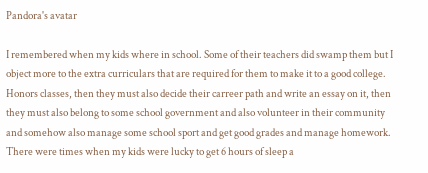Pandora's avatar

I remembered when my kids where in school. Some of their teachers did swamp them but I object more to the extra curriculars that are required for them to make it to a good college.
Honors classes, then they must also decide their carreer path and write an essay on it, then they must also belong to some school government and also volunteer in their community and somehow also manage some school sport and get good grades and manage homework.
There were times when my kids were lucky to get 6 hours of sleep a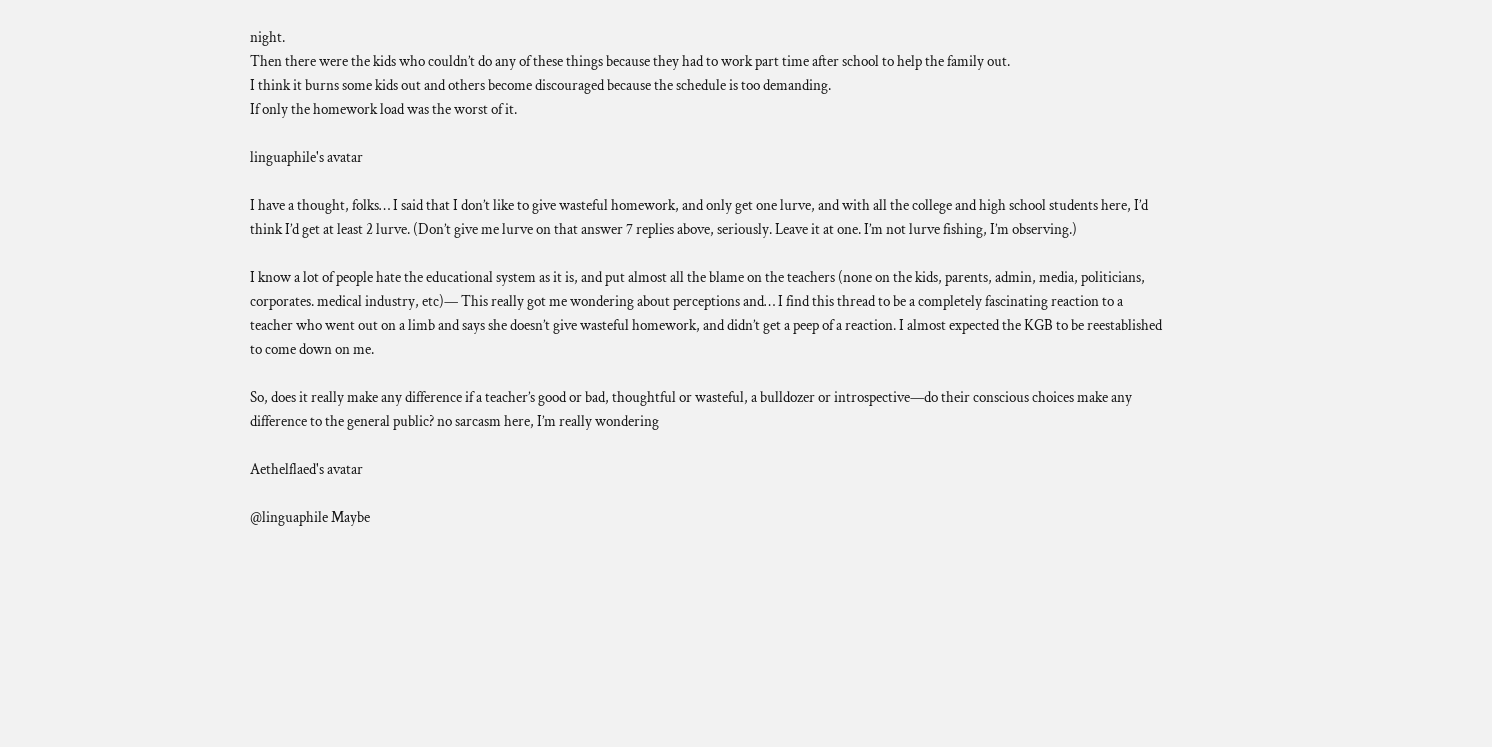night.
Then there were the kids who couldn’t do any of these things because they had to work part time after school to help the family out.
I think it burns some kids out and others become discouraged because the schedule is too demanding.
If only the homework load was the worst of it.

linguaphile's avatar

I have a thought, folks… I said that I don’t like to give wasteful homework, and only get one lurve, and with all the college and high school students here, I’d think I’d get at least 2 lurve. (Don’t give me lurve on that answer 7 replies above, seriously. Leave it at one. I’m not lurve fishing, I’m observing.)

I know a lot of people hate the educational system as it is, and put almost all the blame on the teachers (none on the kids, parents, admin, media, politicians, corporates. medical industry, etc)— This really got me wondering about perceptions and… I find this thread to be a completely fascinating reaction to a teacher who went out on a limb and says she doesn’t give wasteful homework, and didn’t get a peep of a reaction. I almost expected the KGB to be reestablished to come down on me.

So, does it really make any difference if a teacher’s good or bad, thoughtful or wasteful, a bulldozer or introspective—do their conscious choices make any difference to the general public? no sarcasm here, I’m really wondering

Aethelflaed's avatar

@linguaphile Maybe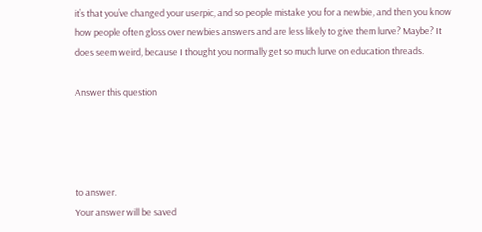it’s that you’ve changed your userpic, and so people mistake you for a newbie, and then you know how people often gloss over newbies answers and are less likely to give them lurve? Maybe? It does seem weird, because I thought you normally get so much lurve on education threads.

Answer this question




to answer.
Your answer will be saved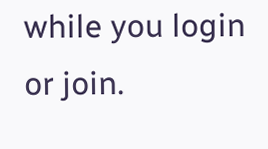while you login or join.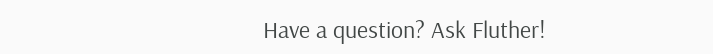Have a question? Ask Fluther!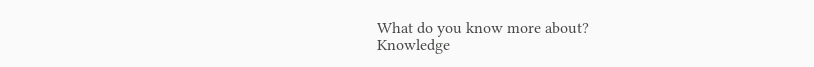What do you know more about?
Knowledge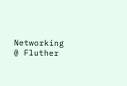Networking @ Fluther